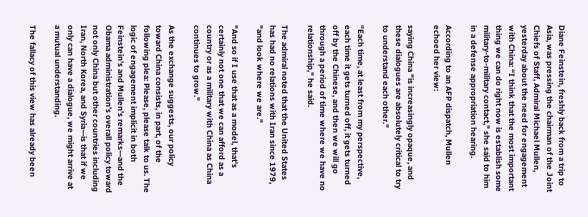Diane Feinstein, freshly back from a trip to Asia, was pressing the chairman of the Joint Chiefs of Staff, Admiral Michael Mullen, yesterday about the need for engagement with China: “I think that the most important thing we can do right now is establish some military-to-military contact," she said to him in a defense appropriation hearing.

According to an AFP dispatch, Mullen echoed her view:

saying China "is increasingly opaque, and these dialogues are absolutely critical to try to understand each other."

"Each time, at least from my perspective, each time it gets turned off, it gets turned off by the Chinese, and then we will go through a period of time where we have no relationship," he said.

The admiral noted that the United States has had no relations with Iran since 1979, "and look where we are."

"And so if I use that as a model, that's certainly not one that we can afford as a country or as a military with China as China continues to grow."

As the exchange suggests, our policy toward China consists, in part, of the following plea: Please, please talk to us. The logic of engagement implicit in both Feinstein's and Mullen’s remarks—and the Obama administration’s overall policy toward not only China but other countries including Iran, North Korea, and Syria—is that if we only can have a dialogue, we might arrive at a mutual understanding.

The fallacy of this view has already been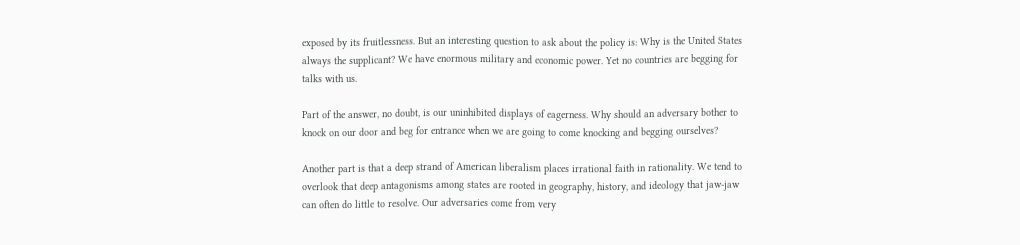exposed by its fruitlessness. But an interesting question to ask about the policy is: Why is the United States always the supplicant? We have enormous military and economic power. Yet no countries are begging for talks with us.

Part of the answer, no doubt, is our uninhibited displays of eagerness. Why should an adversary bother to knock on our door and beg for entrance when we are going to come knocking and begging ourselves?

Another part is that a deep strand of American liberalism places irrational faith in rationality. We tend to overlook that deep antagonisms among states are rooted in geography, history, and ideology that jaw-jaw can often do little to resolve. Our adversaries come from very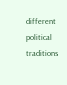different political traditions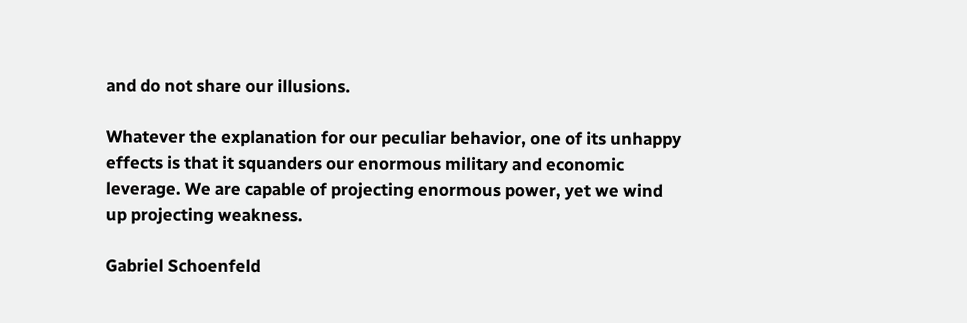and do not share our illusions.

Whatever the explanation for our peculiar behavior, one of its unhappy effects is that it squanders our enormous military and economic leverage. We are capable of projecting enormous power, yet we wind up projecting weakness.

Gabriel Schoenfeld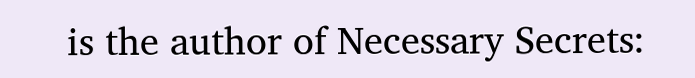is the author of Necessary Secrets: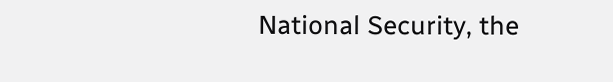National Security, the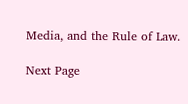Media, and the Rule of Law.

Next Page